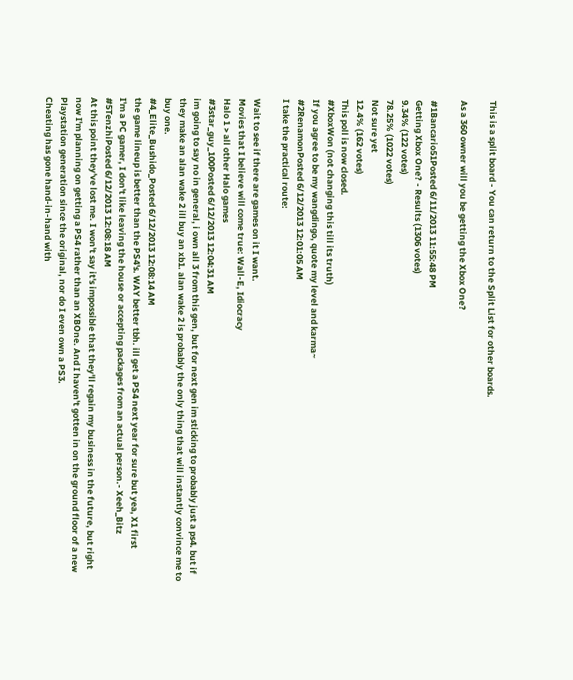This is a split board - You can return to the Split List for other boards.

As a 360 owner will you be getting the Xbox One?

#1Bancario51Posted 6/11/2013 11:55:48 PM
Getting Xbox One? - Results (1306 votes)
9.34% (122 votes)
78.25% (1022 votes)
Not sure yet
12.4% (162 votes)
This poll is now closed.
#XboxWon (not changing this till its truth)
If you agree to be my wangdingo, quote my level and karma~
#2RenamonPosted 6/12/2013 12:01:05 AM
I take the practical route:

Wait to see if there are games on it I want.
Movies that I believe will come true: Wall-E, Idiocracy
Halo 1 > all other Halo games
#3star_guy_100Posted 6/12/2013 12:04:31 AM
im going to say no in general, i own all 3 from this gen, but for next gen im sticking to probably just a ps4. but if they make an alan wake 2 ill buy an xb1. alan wake 2 is probably the only thing that will instantly convince me to buy one.
#4_Elite_Bushido_Posted 6/12/2013 12:08:14 AM
the game lineup is better than the PS4's. WAY better tbh. ill get a PS4 next year for sure but yea, X1 first
I'm a PC gamer, I don't like leaving the house or accepting packages from an actual person.- Xeeh_Bitz
#5TenzhiPosted 6/12/2013 12:08:18 AM
At this point they've lost me. I won't say it's impossible that they'll regain my business in the future, but right now I'm planning on getting a PS4 rather than an XBOne. And I haven't gotten in on the ground floor of a new Playstation generation since the original, nor do I even own a PS3.
Cheating has gone hand-in-hand with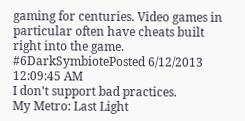gaming for centuries. Video games in particular often have cheats built right into the game.
#6DarkSymbiotePosted 6/12/2013 12:09:45 AM
I don't support bad practices.
My Metro: Last Light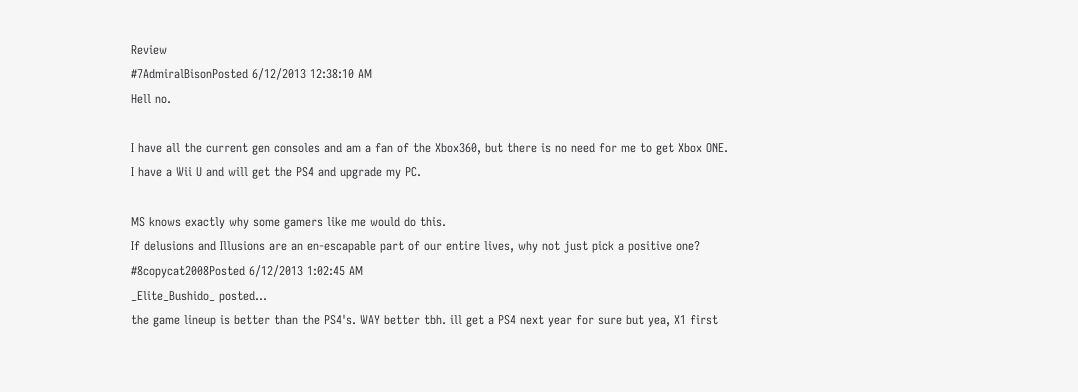Review
#7AdmiralBisonPosted 6/12/2013 12:38:10 AM
Hell no.

I have all the current gen consoles and am a fan of the Xbox360, but there is no need for me to get Xbox ONE.
I have a Wii U and will get the PS4 and upgrade my PC.

MS knows exactly why some gamers like me would do this.
If delusions and Illusions are an en-escapable part of our entire lives, why not just pick a positive one?
#8copycat2008Posted 6/12/2013 1:02:45 AM
_Elite_Bushido_ posted...
the game lineup is better than the PS4's. WAY better tbh. ill get a PS4 next year for sure but yea, X1 first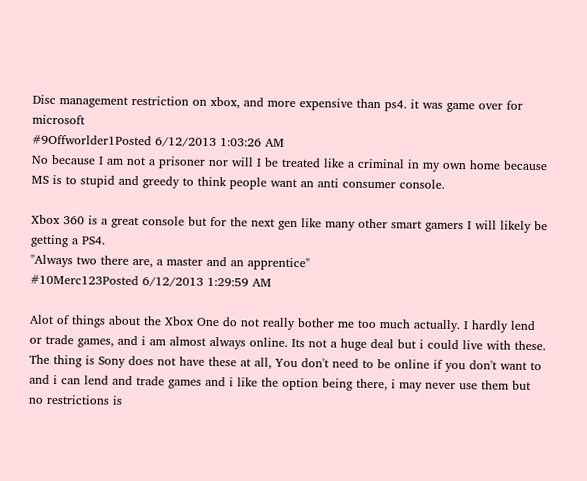Disc management restriction on xbox, and more expensive than ps4. it was game over for microsoft
#9Offworlder1Posted 6/12/2013 1:03:26 AM
No because I am not a prisoner nor will I be treated like a criminal in my own home because MS is to stupid and greedy to think people want an anti consumer console.

Xbox 360 is a great console but for the next gen like many other smart gamers I will likely be getting a PS4.
"Always two there are, a master and an apprentice"
#10Merc123Posted 6/12/2013 1:29:59 AM

Alot of things about the Xbox One do not really bother me too much actually. I hardly lend or trade games, and i am almost always online. Its not a huge deal but i could live with these. The thing is Sony does not have these at all, You don't need to be online if you don't want to and i can lend and trade games and i like the option being there, i may never use them but no restrictions is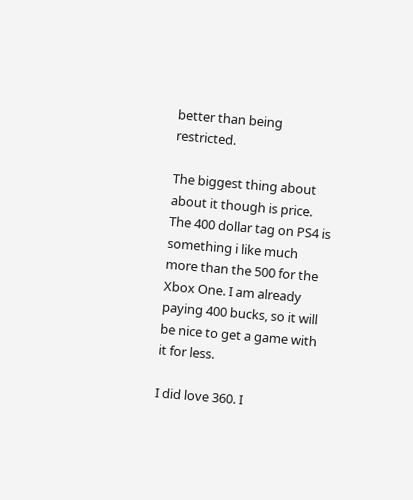better than being restricted.

The biggest thing about about it though is price. The 400 dollar tag on PS4 is something i like much more than the 500 for the Xbox One. I am already paying 400 bucks, so it will be nice to get a game with it for less.

I did love 360. I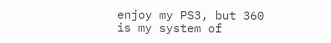enjoy my PS3, but 360 is my system of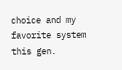choice and my favorite system this gen.